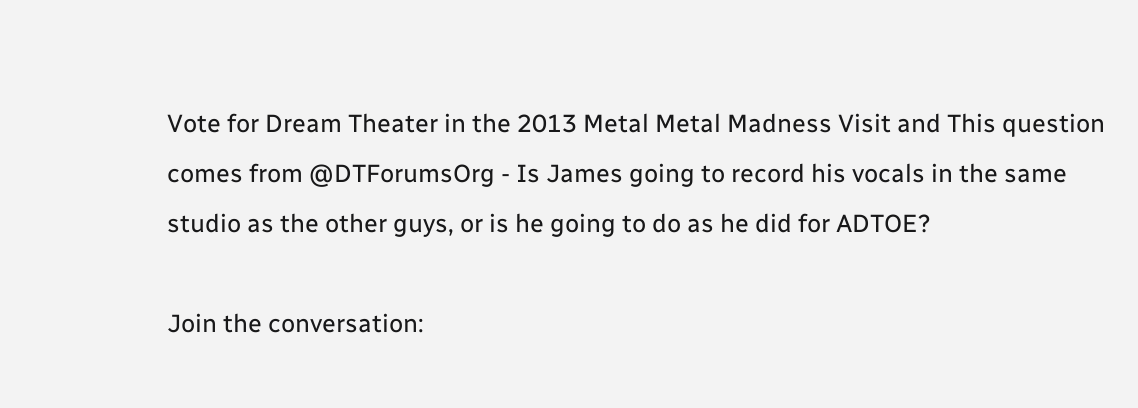Vote for Dream Theater in the 2013 Metal Metal Madness Visit and This question comes from @DTForumsOrg - Is James going to record his vocals in the same studio as the other guys, or is he going to do as he did for ADTOE?

Join the conversation: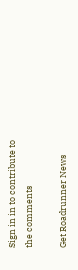Sign in in to contribute to the comments

Get Roadrunner News